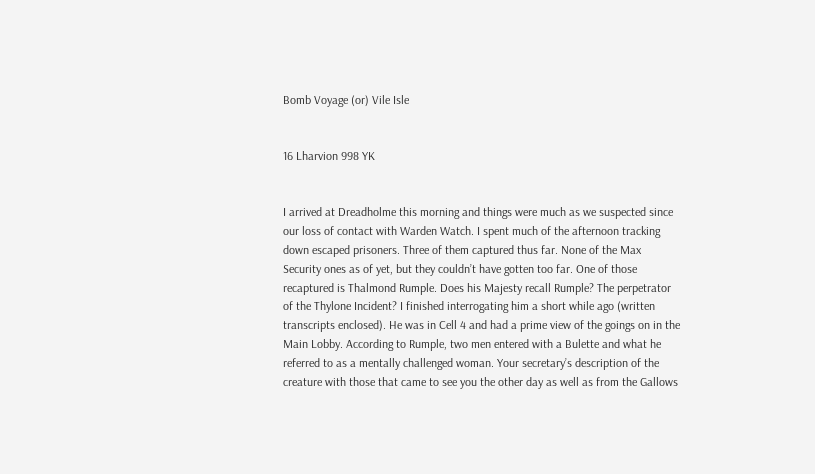Bomb Voyage (or) Vile Isle


16 Lharvion 998 YK


I arrived at Dreadholme this morning and things were much as we suspected since our loss of contact with Warden Watch. I spent much of the afternoon tracking down escaped prisoners. Three of them captured thus far. None of the Max Security ones as of yet, but they couldn’t have gotten too far. One of those recaptured is Thalmond Rumple. Does his Majesty recall Rumple? The perpetrator of the Thylone Incident? I finished interrogating him a short while ago (written transcripts enclosed). He was in Cell 4 and had a prime view of the goings on in the Main Lobby. According to Rumple, two men entered with a Bulette and what he referred to as a mentally challenged woman. Your secretary’s description of the creature with those that came to see you the other day as well as from the Gallows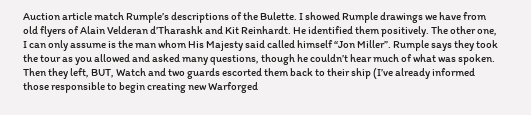Auction article match Rumple’s descriptions of the Bulette. I showed Rumple drawings we have from old flyers of Alain Velderan d’Tharashk and Kit Reinhardt. He identified them positively. The other one, I can only assume is the man whom His Majesty said called himself “Jon Miller”. Rumple says they took the tour as you allowed and asked many questions, though he couldn’t hear much of what was spoken. Then they left, BUT, Watch and two guards escorted them back to their ship (I’ve already informed those responsible to begin creating new Warforged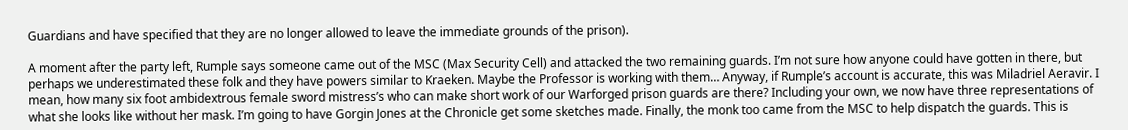Guardians and have specified that they are no longer allowed to leave the immediate grounds of the prison).

A moment after the party left, Rumple says someone came out of the MSC (Max Security Cell) and attacked the two remaining guards. I’m not sure how anyone could have gotten in there, but perhaps we underestimated these folk and they have powers similar to Kraeken. Maybe the Professor is working with them… Anyway, if Rumple’s account is accurate, this was Miladriel Aeravir. I mean, how many six foot ambidextrous female sword mistress’s who can make short work of our Warforged prison guards are there? Including your own, we now have three representations of what she looks like without her mask. I’m going to have Gorgin Jones at the Chronicle get some sketches made. Finally, the monk too came from the MSC to help dispatch the guards. This is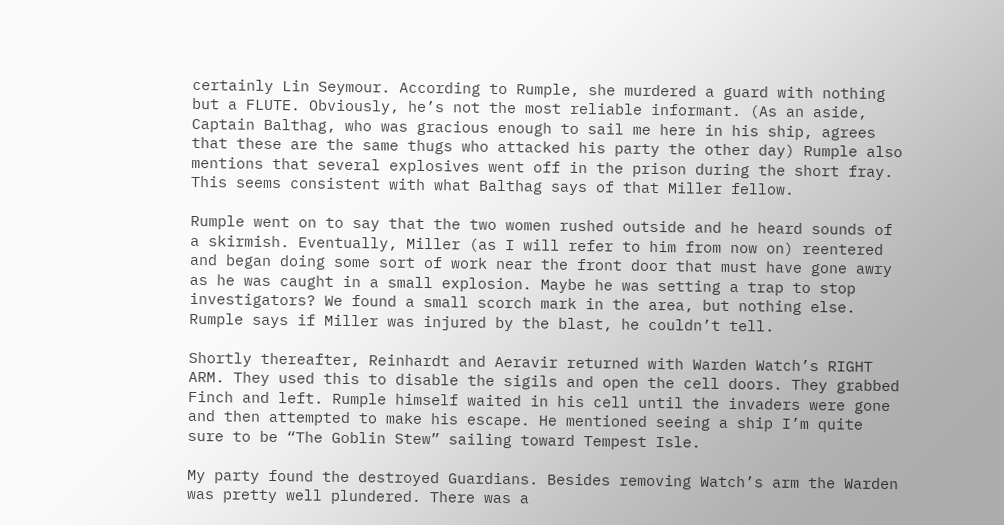certainly Lin Seymour. According to Rumple, she murdered a guard with nothing but a FLUTE. Obviously, he’s not the most reliable informant. (As an aside, Captain Balthag, who was gracious enough to sail me here in his ship, agrees that these are the same thugs who attacked his party the other day) Rumple also mentions that several explosives went off in the prison during the short fray. This seems consistent with what Balthag says of that Miller fellow.

Rumple went on to say that the two women rushed outside and he heard sounds of a skirmish. Eventually, Miller (as I will refer to him from now on) reentered and began doing some sort of work near the front door that must have gone awry as he was caught in a small explosion. Maybe he was setting a trap to stop investigators? We found a small scorch mark in the area, but nothing else. Rumple says if Miller was injured by the blast, he couldn’t tell.

Shortly thereafter, Reinhardt and Aeravir returned with Warden Watch’s RIGHT ARM. They used this to disable the sigils and open the cell doors. They grabbed Finch and left. Rumple himself waited in his cell until the invaders were gone and then attempted to make his escape. He mentioned seeing a ship I’m quite sure to be “The Goblin Stew” sailing toward Tempest Isle.

My party found the destroyed Guardians. Besides removing Watch’s arm the Warden was pretty well plundered. There was a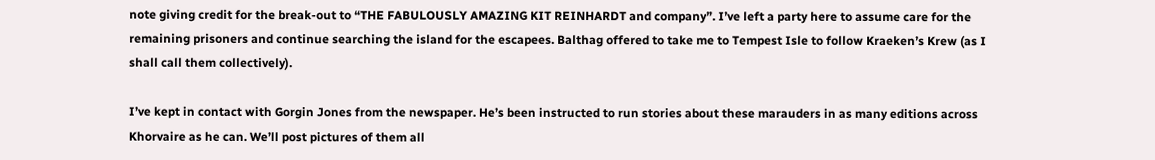note giving credit for the break-out to “THE FABULOUSLY AMAZING KIT REINHARDT and company”. I’ve left a party here to assume care for the remaining prisoners and continue searching the island for the escapees. Balthag offered to take me to Tempest Isle to follow Kraeken’s Krew (as I shall call them collectively).

I’ve kept in contact with Gorgin Jones from the newspaper. He’s been instructed to run stories about these marauders in as many editions across Khorvaire as he can. We’ll post pictures of them all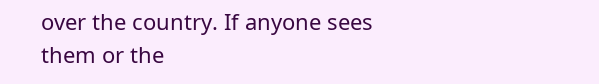over the country. If anyone sees them or the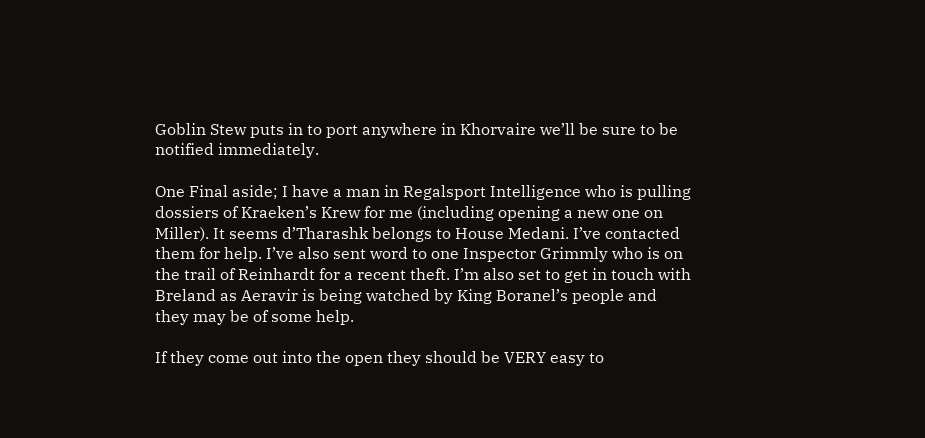Goblin Stew puts in to port anywhere in Khorvaire we’ll be sure to be notified immediately.

One Final aside; I have a man in Regalsport Intelligence who is pulling dossiers of Kraeken’s Krew for me (including opening a new one on Miller). It seems d’Tharashk belongs to House Medani. I’ve contacted them for help. I’ve also sent word to one Inspector Grimmly who is on the trail of Reinhardt for a recent theft. I’m also set to get in touch with Breland as Aeravir is being watched by King Boranel’s people and they may be of some help.

If they come out into the open they should be VERY easy to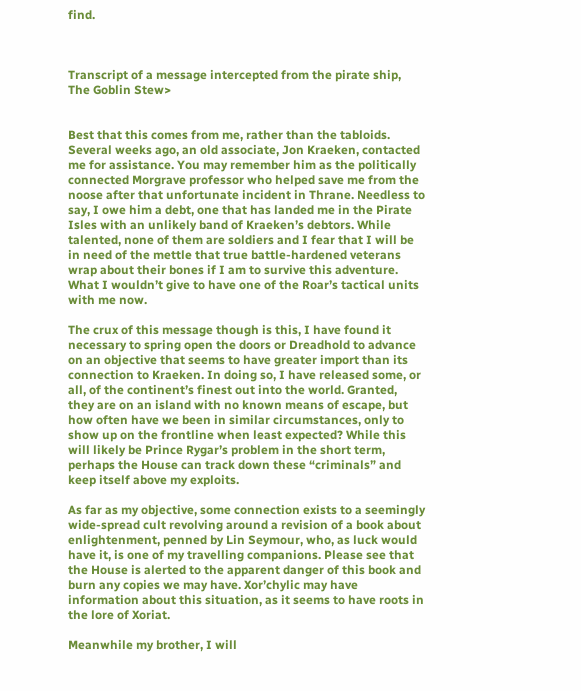find.



Transcript of a message intercepted from the pirate ship, The Goblin Stew>


Best that this comes from me, rather than the tabloids. Several weeks ago, an old associate, Jon Kraeken, contacted me for assistance. You may remember him as the politically connected Morgrave professor who helped save me from the noose after that unfortunate incident in Thrane. Needless to say, I owe him a debt, one that has landed me in the Pirate Isles with an unlikely band of Kraeken’s debtors. While talented, none of them are soldiers and I fear that I will be in need of the mettle that true battle-hardened veterans wrap about their bones if I am to survive this adventure. What I wouldn’t give to have one of the Roar’s tactical units with me now.

The crux of this message though is this, I have found it necessary to spring open the doors or Dreadhold to advance on an objective that seems to have greater import than its connection to Kraeken. In doing so, I have released some, or all, of the continent’s finest out into the world. Granted, they are on an island with no known means of escape, but how often have we been in similar circumstances, only to show up on the frontline when least expected? While this will likely be Prince Rygar’s problem in the short term, perhaps the House can track down these “criminals” and keep itself above my exploits.

As far as my objective, some connection exists to a seemingly wide-spread cult revolving around a revision of a book about enlightenment, penned by Lin Seymour, who, as luck would have it, is one of my travelling companions. Please see that the House is alerted to the apparent danger of this book and burn any copies we may have. Xor’chylic may have information about this situation, as it seems to have roots in the lore of Xoriat.

Meanwhile my brother, I will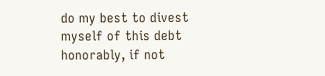do my best to divest myself of this debt honorably, if not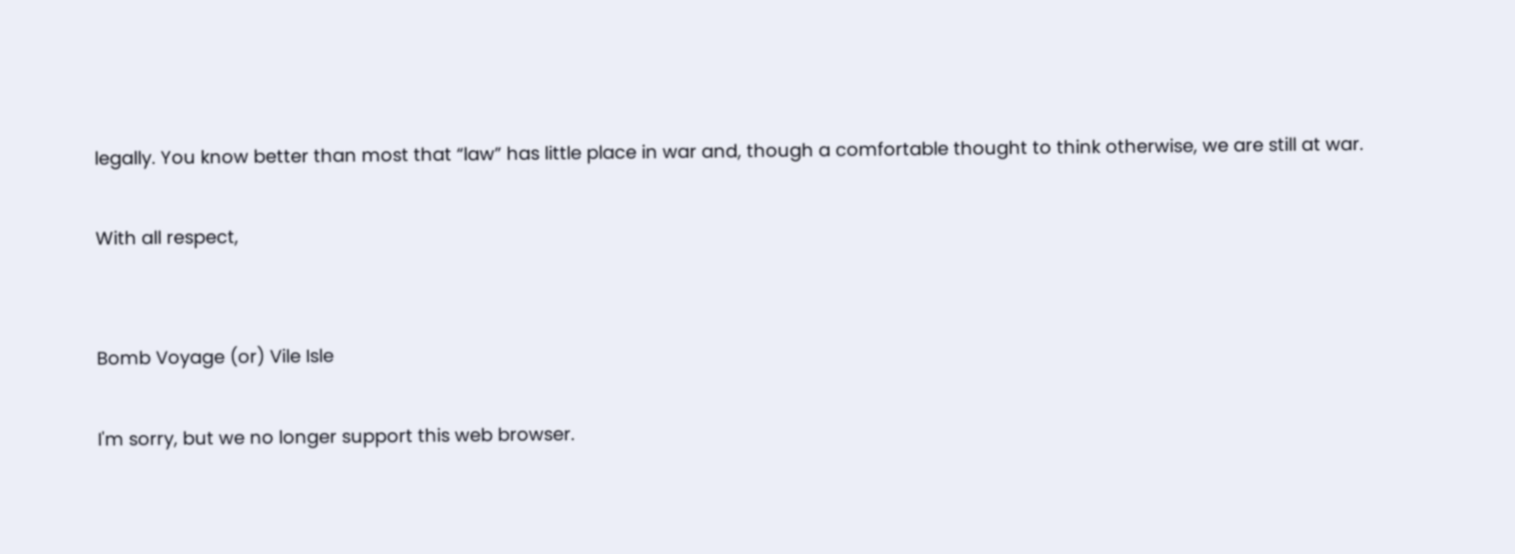legally. You know better than most that “law” has little place in war and, though a comfortable thought to think otherwise, we are still at war.

With all respect,


Bomb Voyage (or) Vile Isle

I'm sorry, but we no longer support this web browser.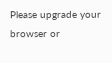Please upgrade your browser or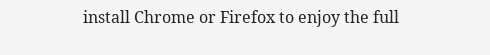install Chrome or Firefox to enjoy the full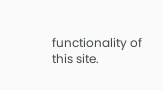functionality of this site.